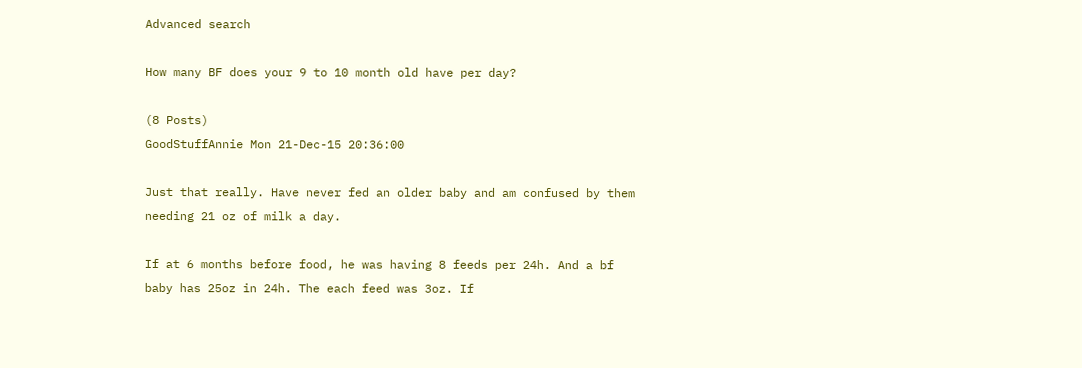Advanced search

How many BF does your 9 to 10 month old have per day?

(8 Posts)
GoodStuffAnnie Mon 21-Dec-15 20:36:00

Just that really. Have never fed an older baby and am confused by them needing 21 oz of milk a day.

If at 6 months before food, he was having 8 feeds per 24h. And a bf baby has 25oz in 24h. The each feed was 3oz. If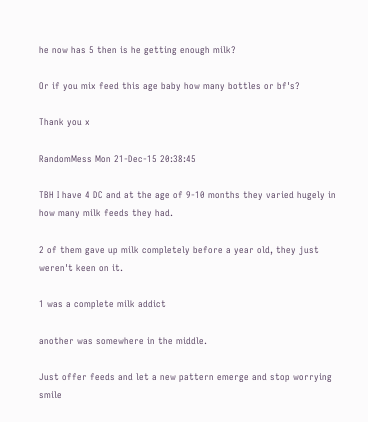he now has 5 then is he getting enough milk?

Or if you mix feed this age baby how many bottles or bf's?

Thank you x

RandomMess Mon 21-Dec-15 20:38:45

TBH I have 4 DC and at the age of 9-10 months they varied hugely in how many milk feeds they had.

2 of them gave up milk completely before a year old, they just weren't keen on it.

1 was a complete milk addict

another was somewhere in the middle.

Just offer feeds and let a new pattern emerge and stop worrying smile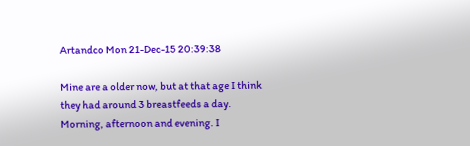Artandco Mon 21-Dec-15 20:39:38

Mine are a older now, but at that age I think they had around 3 breastfeeds a day. Morning, afternoon and evening. I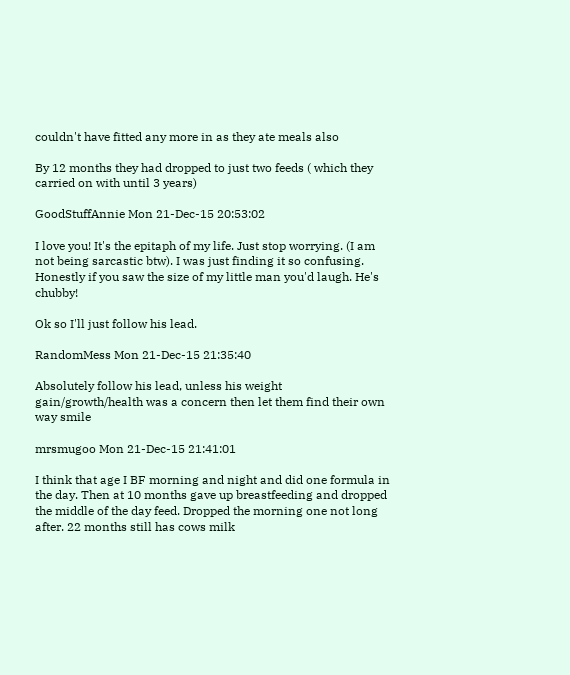couldn't have fitted any more in as they ate meals also

By 12 months they had dropped to just two feeds ( which they carried on with until 3 years)

GoodStuffAnnie Mon 21-Dec-15 20:53:02

I love you! It's the epitaph of my life. Just stop worrying. (I am not being sarcastic btw). I was just finding it so confusing. Honestly if you saw the size of my little man you'd laugh. He's chubby!

Ok so I'll just follow his lead.

RandomMess Mon 21-Dec-15 21:35:40

Absolutely follow his lead, unless his weight gain/growth/health was a concern then let them find their own way smile

mrsmugoo Mon 21-Dec-15 21:41:01

I think that age I BF morning and night and did one formula in the day. Then at 10 months gave up breastfeeding and dropped the middle of the day feed. Dropped the morning one not long after. 22 months still has cows milk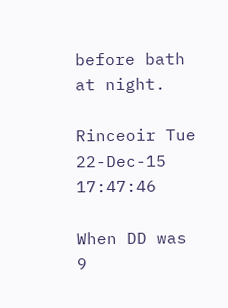before bath at night.

Rinceoir Tue 22-Dec-15 17:47:46

When DD was 9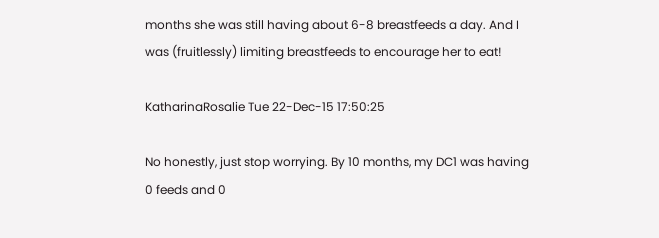months she was still having about 6-8 breastfeeds a day. And I was (fruitlessly) limiting breastfeeds to encourage her to eat!

KatharinaRosalie Tue 22-Dec-15 17:50:25

No honestly, just stop worrying. By 10 months, my DC1 was having 0 feeds and 0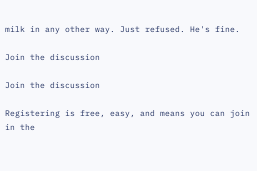milk in any other way. Just refused. He's fine.

Join the discussion

Join the discussion

Registering is free, easy, and means you can join in the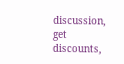discussion, get discounts,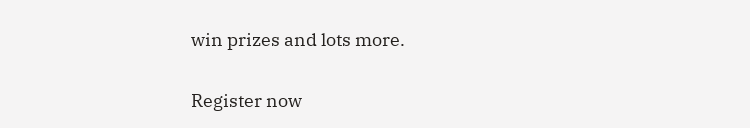win prizes and lots more.

Register now